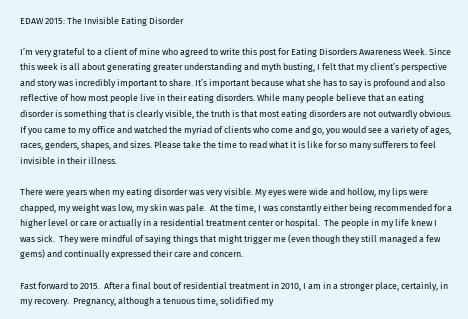EDAW 2015: The Invisible Eating Disorder

I’m very grateful to a client of mine who agreed to write this post for Eating Disorders Awareness Week. Since this week is all about generating greater understanding and myth busting, I felt that my client’s perspective and story was incredibly important to share. It’s important because what she has to say is profound and also reflective of how most people live in their eating disorders. While many people believe that an eating disorder is something that is clearly visible, the truth is that most eating disorders are not outwardly obvious. If you came to my office and watched the myriad of clients who come and go, you would see a variety of ages, races, genders, shapes, and sizes. Please take the time to read what it is like for so many sufferers to feel invisible in their illness.

There were years when my eating disorder was very visible. My eyes were wide and hollow, my lips were chapped, my weight was low, my skin was pale.  At the time, I was constantly either being recommended for a higher level or care or actually in a residential treatment center or hospital.  The people in my life knew I was sick.  They were mindful of saying things that might trigger me (even though they still managed a few gems) and continually expressed their care and concern.

Fast forward to 2015.  After a final bout of residential treatment in 2010, I am in a stronger place, certainly, in my recovery.  Pregnancy, although a tenuous time, solidified my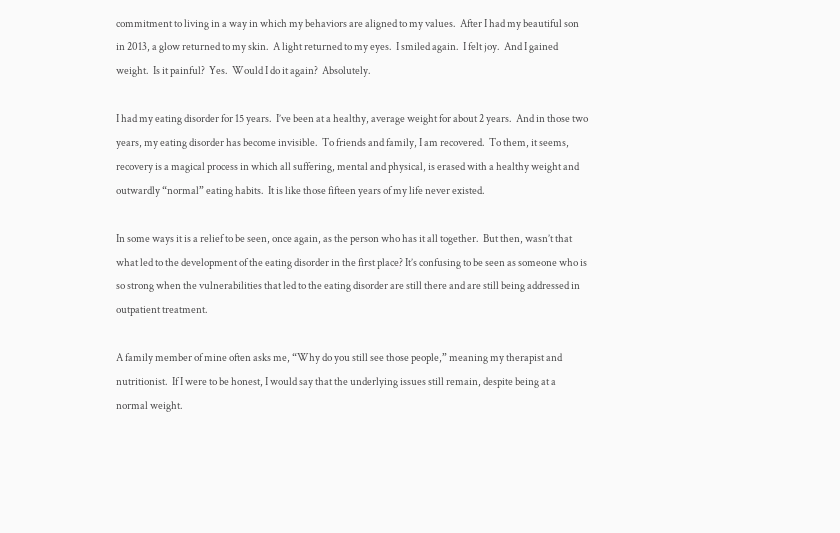commitment to living in a way in which my behaviors are aligned to my values.  After I had my beautiful son in 2013, a glow returned to my skin.  A light returned to my eyes.  I smiled again.  I felt joy.  And I gained weight.  Is it painful?  Yes.  Would I do it again?  Absolutely.

I had my eating disorder for 15 years.  I’ve been at a healthy, average weight for about 2 years.  And in those two years, my eating disorder has become invisible.  To friends and family, I am recovered.  To them, it seems, recovery is a magical process in which all suffering, mental and physical, is erased with a healthy weight and outwardly “normal” eating habits.  It is like those fifteen years of my life never existed.

In some ways it is a relief to be seen, once again, as the person who has it all together.  But then, wasn’t that what led to the development of the eating disorder in the first place? It’s confusing to be seen as someone who is so strong when the vulnerabilities that led to the eating disorder are still there and are still being addressed in outpatient treatment.

A family member of mine often asks me, “Why do you still see those people,” meaning my therapist and nutritionist.  If I were to be honest, I would say that the underlying issues still remain, despite being at a normal weight.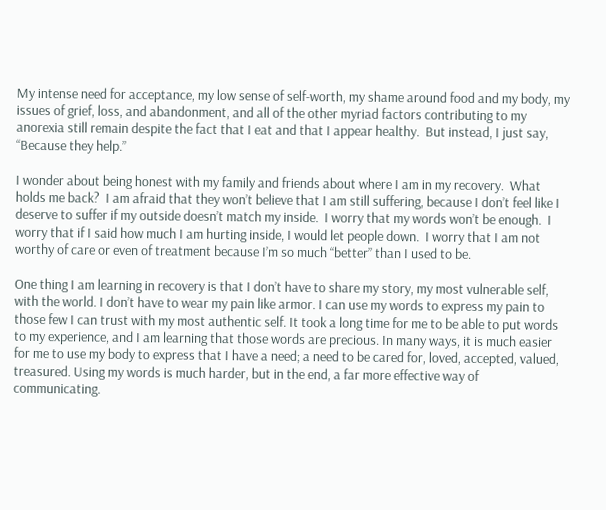My intense need for acceptance, my low sense of self-worth, my shame around food and my body, my issues of grief, loss, and abandonment, and all of the other myriad factors contributing to my anorexia still remain despite the fact that I eat and that I appear healthy.  But instead, I just say, “Because they help.”

I wonder about being honest with my family and friends about where I am in my recovery.  What holds me back?  I am afraid that they won’t believe that I am still suffering, because I don’t feel like I deserve to suffer if my outside doesn’t match my inside.  I worry that my words won’t be enough.  I worry that if I said how much I am hurting inside, I would let people down.  I worry that I am not worthy of care or even of treatment because I’m so much “better” than I used to be.

One thing I am learning in recovery is that I don’t have to share my story, my most vulnerable self, with the world. I don’t have to wear my pain like armor. I can use my words to express my pain to those few I can trust with my most authentic self. It took a long time for me to be able to put words to my experience, and I am learning that those words are precious. In many ways, it is much easier for me to use my body to express that I have a need; a need to be cared for, loved, accepted, valued, treasured. Using my words is much harder, but in the end, a far more effective way of communicating.